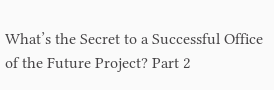What’s the Secret to a Successful Office of the Future Project? Part 2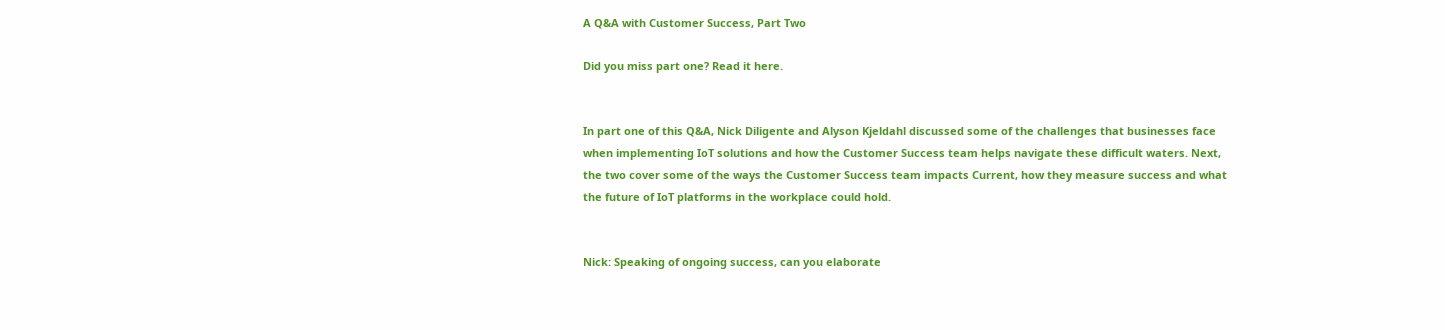A Q&A with Customer Success, Part Two

Did you miss part one? Read it here.


In part one of this Q&A, Nick Diligente and Alyson Kjeldahl discussed some of the challenges that businesses face when implementing IoT solutions and how the Customer Success team helps navigate these difficult waters. Next, the two cover some of the ways the Customer Success team impacts Current, how they measure success and what the future of IoT platforms in the workplace could hold.


Nick: Speaking of ongoing success, can you elaborate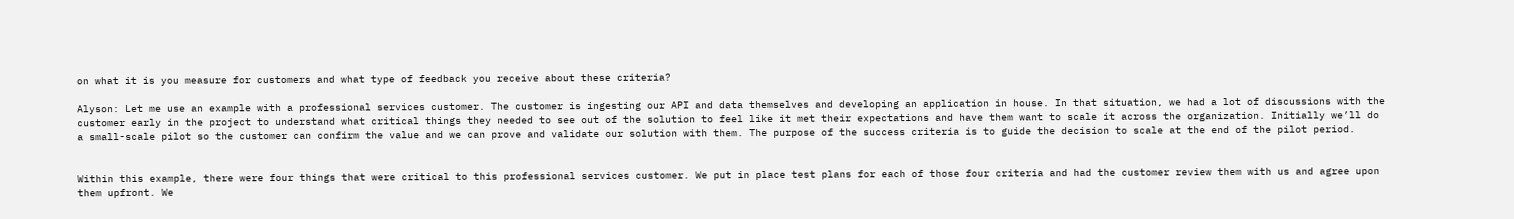on what it is you measure for customers and what type of feedback you receive about these criteria?

Alyson: Let me use an example with a professional services customer. The customer is ingesting our API and data themselves and developing an application in house. In that situation, we had a lot of discussions with the customer early in the project to understand what critical things they needed to see out of the solution to feel like it met their expectations and have them want to scale it across the organization. Initially we’ll do a small-scale pilot so the customer can confirm the value and we can prove and validate our solution with them. The purpose of the success criteria is to guide the decision to scale at the end of the pilot period.


Within this example, there were four things that were critical to this professional services customer. We put in place test plans for each of those four criteria and had the customer review them with us and agree upon them upfront. We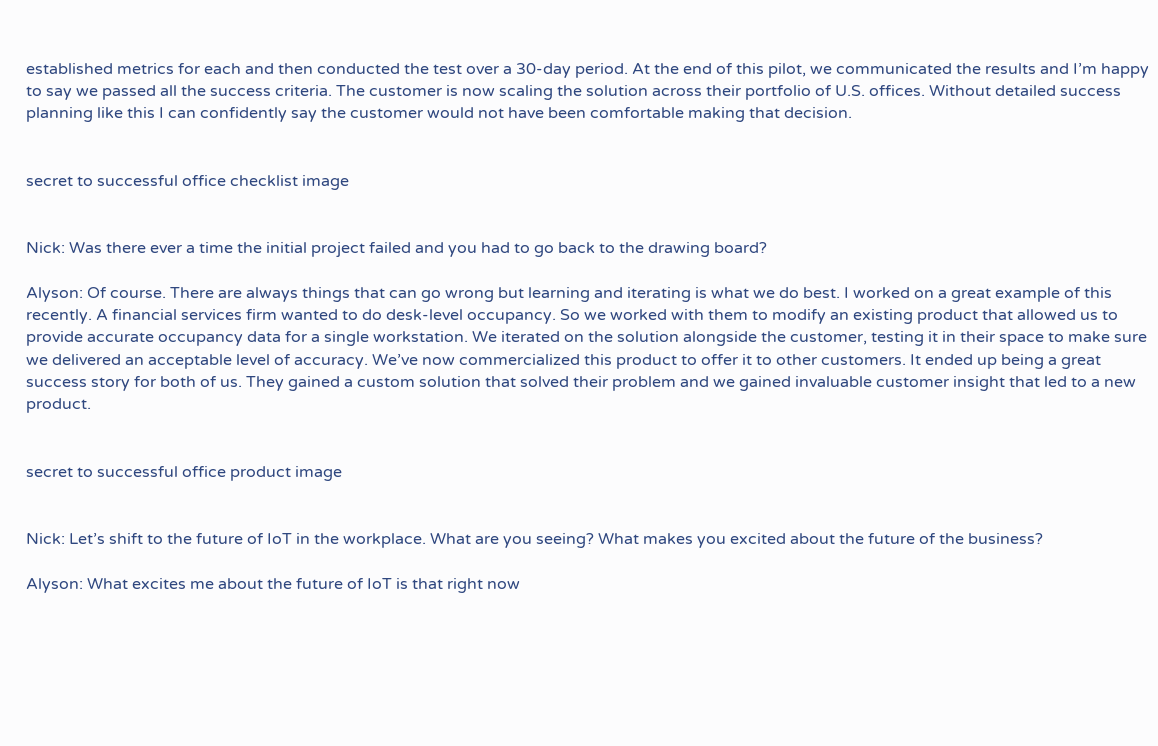established metrics for each and then conducted the test over a 30-day period. At the end of this pilot, we communicated the results and I’m happy to say we passed all the success criteria. The customer is now scaling the solution across their portfolio of U.S. offices. Without detailed success planning like this I can confidently say the customer would not have been comfortable making that decision.


secret to successful office checklist image


Nick: Was there ever a time the initial project failed and you had to go back to the drawing board?

Alyson: Of course. There are always things that can go wrong but learning and iterating is what we do best. I worked on a great example of this recently. A financial services firm wanted to do desk-level occupancy. So we worked with them to modify an existing product that allowed us to provide accurate occupancy data for a single workstation. We iterated on the solution alongside the customer, testing it in their space to make sure we delivered an acceptable level of accuracy. We’ve now commercialized this product to offer it to other customers. It ended up being a great success story for both of us. They gained a custom solution that solved their problem and we gained invaluable customer insight that led to a new product.


secret to successful office product image


Nick: Let’s shift to the future of IoT in the workplace. What are you seeing? What makes you excited about the future of the business?

Alyson: What excites me about the future of IoT is that right now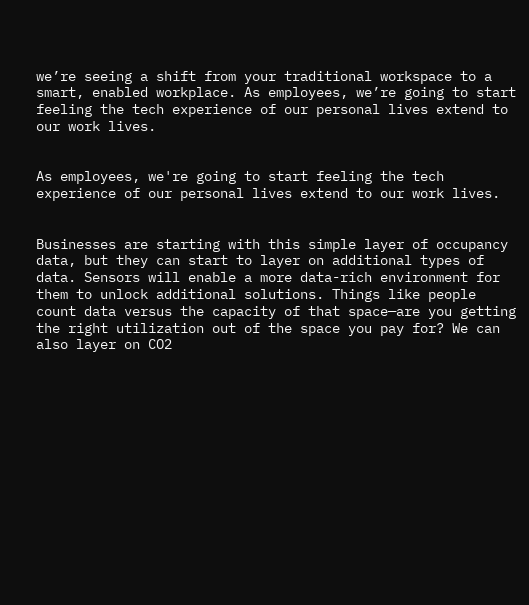we’re seeing a shift from your traditional workspace to a smart, enabled workplace. As employees, we’re going to start feeling the tech experience of our personal lives extend to our work lives.


As employees, we're going to start feeling the tech experience of our personal lives extend to our work lives.


Businesses are starting with this simple layer of occupancy data, but they can start to layer on additional types of data. Sensors will enable a more data-rich environment for them to unlock additional solutions. Things like people count data versus the capacity of that space—are you getting the right utilization out of the space you pay for? We can also layer on CO2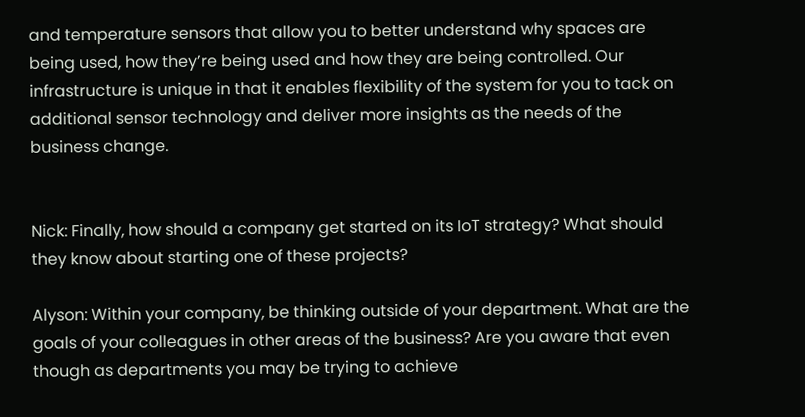and temperature sensors that allow you to better understand why spaces are being used, how they’re being used and how they are being controlled. Our infrastructure is unique in that it enables flexibility of the system for you to tack on additional sensor technology and deliver more insights as the needs of the business change.


Nick: Finally, how should a company get started on its IoT strategy? What should they know about starting one of these projects?

Alyson: Within your company, be thinking outside of your department. What are the goals of your colleagues in other areas of the business? Are you aware that even though as departments you may be trying to achieve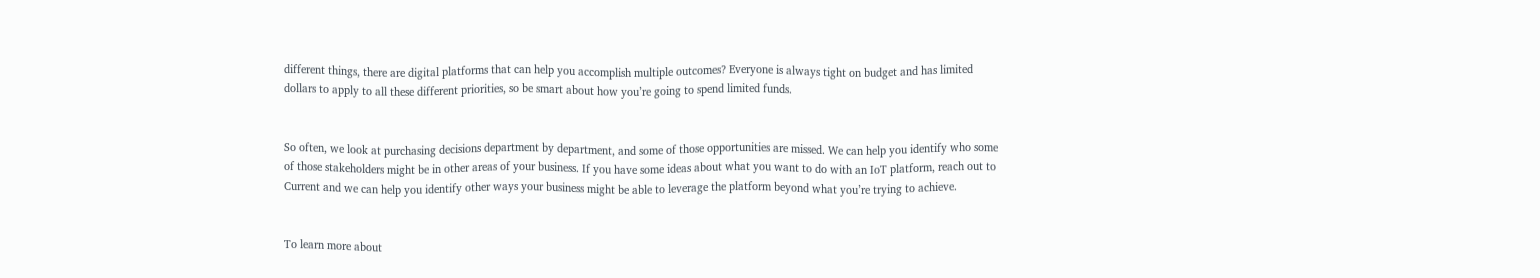different things, there are digital platforms that can help you accomplish multiple outcomes? Everyone is always tight on budget and has limited dollars to apply to all these different priorities, so be smart about how you’re going to spend limited funds.


So often, we look at purchasing decisions department by department, and some of those opportunities are missed. We can help you identify who some of those stakeholders might be in other areas of your business. If you have some ideas about what you want to do with an IoT platform, reach out to Current and we can help you identify other ways your business might be able to leverage the platform beyond what you’re trying to achieve.


To learn more about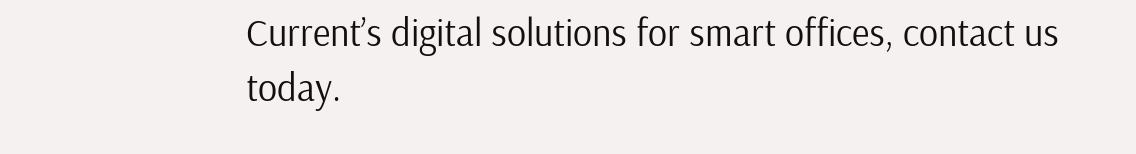Current’s digital solutions for smart offices, contact us today.